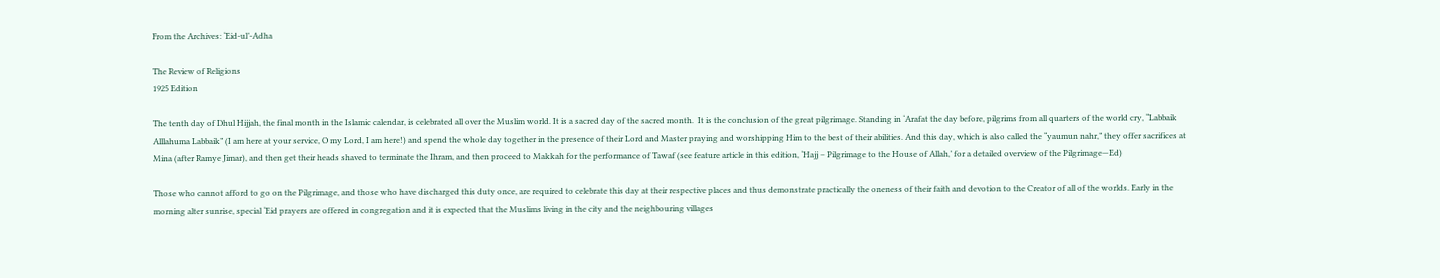From the Archives: ‘Eid-ul’-Adha

The Review of Religions
1925 Edition

The tenth day of Dhul Hijjah, the final month in the Islamic calendar, is celebrated all over the Muslim world. It is a sacred day of the sacred month.  It is the conclusion of the great pilgrimage. Standing in ‘Arafat the day before, pilgrims from all quarters of the world cry, “Labbaik Alllahuma Labbaik” (I am here at your service, O my Lord, I am here!) and spend the whole day together in the presence of their Lord and Master praying and worshipping Him to the best of their abilities. And this day, which is also called the “yaumun nahr,” they offer sacrifices at Mina (after Ramye Jimar), and then get their heads shaved to terminate the Ihram, and then proceed to Makkah for the performance of Tawaf (see feature article in this edition, ‘Hajj – Pilgrimage to the House of Allah,’ for a detailed overview of the Pilgrimage—Ed)

Those who cannot afford to go on the Pilgrimage, and those who have discharged this duty once, are required to celebrate this day at their respective places and thus demonstrate practically the oneness of their faith and devotion to the Creator of all of the worlds. Early in the morning alter sunrise, special ‘Eid prayers are offered in congregation and it is expected that the Muslims living in the city and the neighbouring villages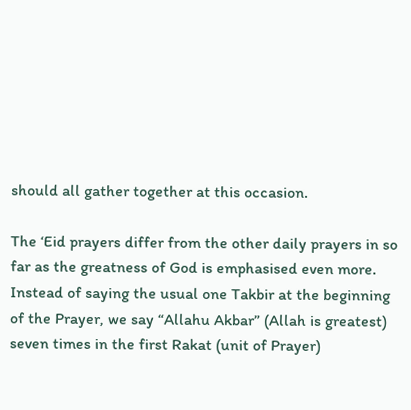should all gather together at this occasion.

The ‘Eid prayers differ from the other daily prayers in so far as the greatness of God is emphasised even more. Instead of saying the usual one Takbir at the beginning of the Prayer, we say “Allahu Akbar” (Allah is greatest) seven times in the first Rakat (unit of Prayer)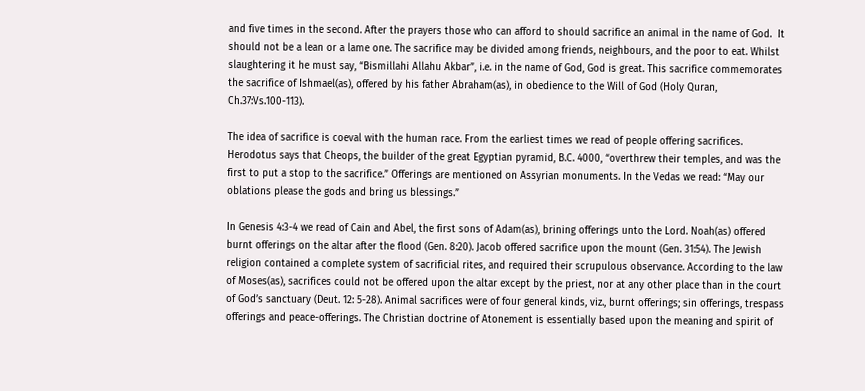and five times in the second. After the prayers those who can afford to should sacrifice an animal in the name of God.  It should not be a lean or a lame one. The sacrifice may be divided among friends, neighbours, and the poor to eat. Whilst slaughtering it he must say, “Bismillahi Allahu Akbar”, i.e. in the name of God, God is great. This sacrifice commemorates the sacrifice of Ishmael(as), offered by his father Abraham(as), in obedience to the Will of God (Holy Quran, Ch.37:Vs.100-113).

The idea of sacrifice is coeval with the human race. From the earliest times we read of people offering sacrifices. Herodotus says that Cheops, the builder of the great Egyptian pyramid, B.C. 4000, “overthrew their temples, and was the first to put a stop to the sacrifice.” Offerings are mentioned on Assyrian monuments. In the Vedas we read: “May our oblations please the gods and bring us blessings.”

In Genesis 4:3-4 we read of Cain and Abel, the first sons of Adam(as), brining offerings unto the Lord. Noah(as) offered burnt offerings on the altar after the flood (Gen. 8:20). Jacob offered sacrifice upon the mount (Gen. 31:54). The Jewish religion contained a complete system of sacrificial rites, and required their scrupulous observance. According to the law of Moses(as), sacrifices could not be offered upon the altar except by the priest, nor at any other place than in the court of God’s sanctuary (Deut. 12: 5-28). Animal sacrifices were of four general kinds, viz., burnt offerings; sin offerings, trespass offerings and peace-offerings. The Christian doctrine of Atonement is essentially based upon the meaning and spirit of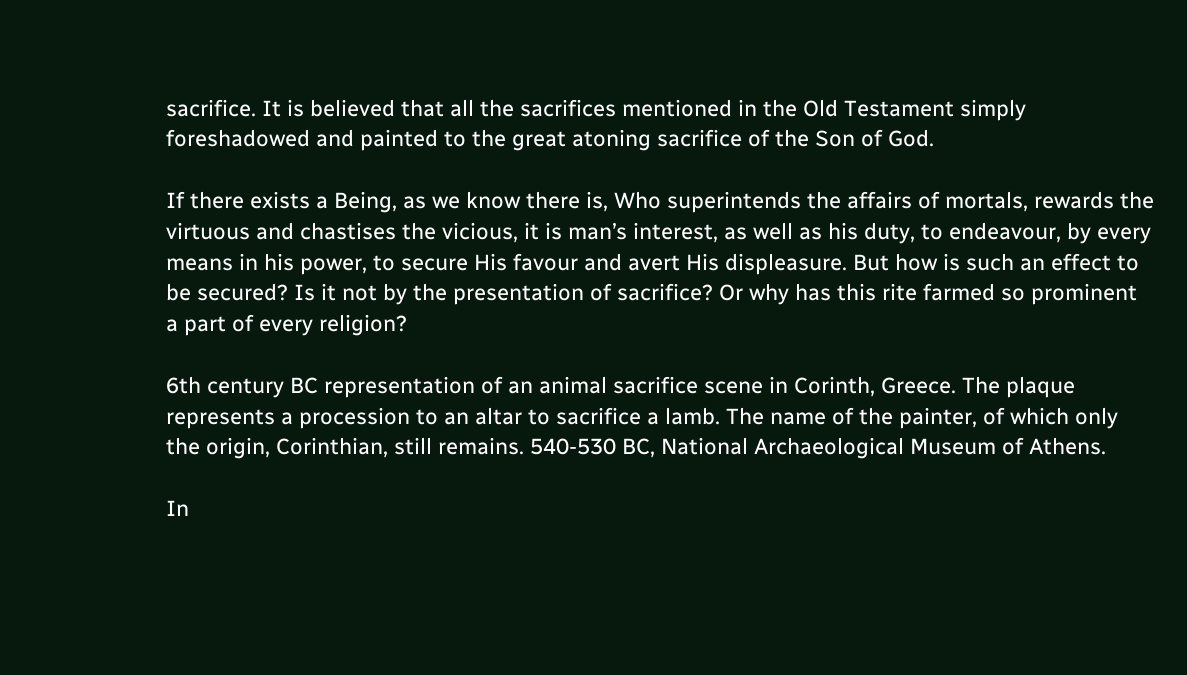sacrifice. It is believed that all the sacrifices mentioned in the Old Testament simply foreshadowed and painted to the great atoning sacrifice of the Son of God.

If there exists a Being, as we know there is, Who superintends the affairs of mortals, rewards the virtuous and chastises the vicious, it is man’s interest, as well as his duty, to endeavour, by every means in his power, to secure His favour and avert His displeasure. But how is such an effect to be secured? Is it not by the presentation of sacrifice? Or why has this rite farmed so prominent a part of every religion?

6th century BC representation of an animal sacrifice scene in Corinth, Greece. The plaque represents a procession to an altar to sacrifice a lamb. The name of the painter, of which only the origin, Corinthian, still remains. 540-530 BC, National Archaeological Museum of Athens.

In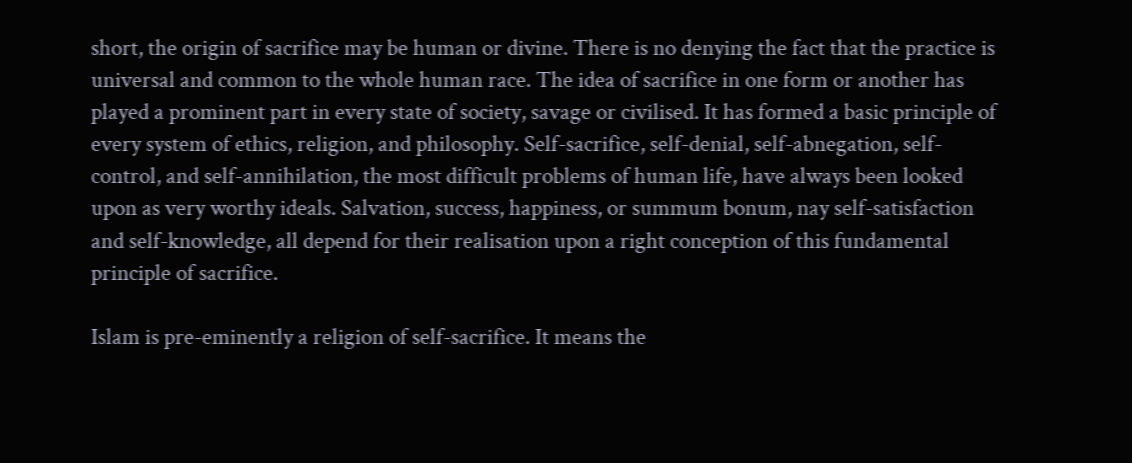short, the origin of sacrifice may be human or divine. There is no denying the fact that the practice is universal and common to the whole human race. The idea of sacrifice in one form or another has played a prominent part in every state of society, savage or civilised. It has formed a basic principle of every system of ethics, religion, and philosophy. Self-sacrifice, self-denial, self-abnegation, self-control, and self-annihilation, the most difficult problems of human life, have always been looked upon as very worthy ideals. Salvation, success, happiness, or summum bonum, nay self-satisfaction and self-knowledge, all depend for their realisation upon a right conception of this fundamental principle of sacrifice.

Islam is pre-eminently a religion of self-sacrifice. It means the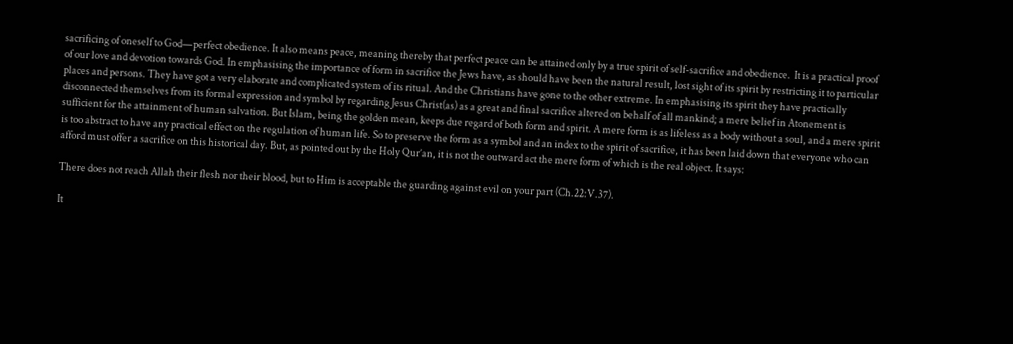sacrificing of oneself to God—perfect obedience. It also means peace, meaning thereby that perfect peace can be attained only by a true spirit of self-sacrifice and obedience.  It is a practical proof of our love and devotion towards God. In emphasising the importance of form in sacrifice the Jews have, as should have been the natural result, lost sight of its spirit by restricting it to particular places and persons. They have got a very elaborate and complicated system of its ritual. And the Christians have gone to the other extreme. In emphasising its spirit they have practically disconnected themselves from its formal expression and symbol by regarding Jesus Christ(as) as a great and final sacrifice altered on behalf of all mankind; a mere belief in Atonement is sufficient for the attainment of human salvation. But Islam, being the golden mean, keeps due regard of both form and spirit. A mere form is as lifeless as a body without a soul, and a mere spirit is too abstract to have any practical effect on the regulation of human life. So to preserve the form as a symbol and an index to the spirit of sacrifice, it has been laid down that everyone who can afford must offer a sacrifice on this historical day. But, as pointed out by the Holy Qur’an, it is not the outward act the mere form of which is the real object. It says:

There does not reach Allah their flesh nor their blood, but to Him is acceptable the guarding against evil on your part (Ch.22:V.37).

It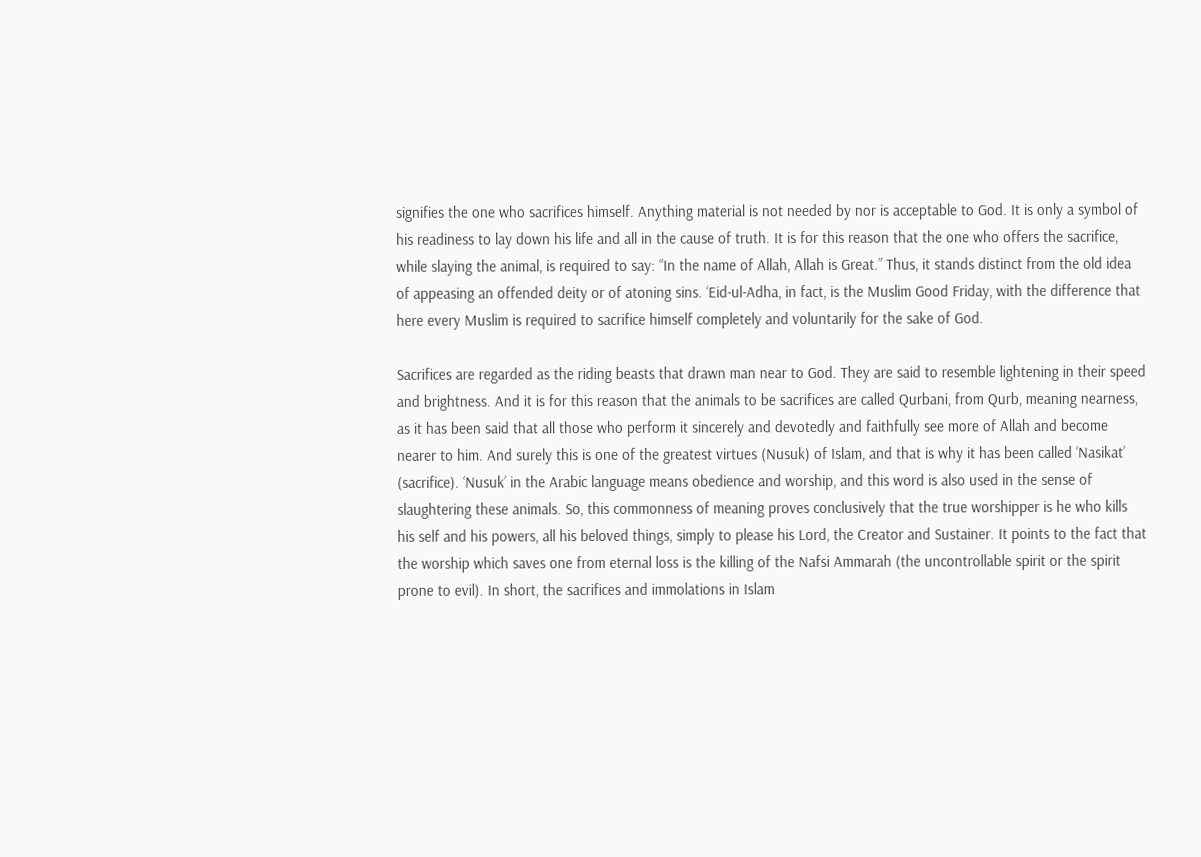signifies the one who sacrifices himself. Anything material is not needed by nor is acceptable to God. It is only a symbol of his readiness to lay down his life and all in the cause of truth. It is for this reason that the one who offers the sacrifice, while slaying the animal, is required to say: “In the name of Allah, Allah is Great.” Thus, it stands distinct from the old idea of appeasing an offended deity or of atoning sins. ‘Eid-ul-Adha, in fact, is the Muslim Good Friday, with the difference that here every Muslim is required to sacrifice himself completely and voluntarily for the sake of God.

Sacrifices are regarded as the riding beasts that drawn man near to God. They are said to resemble lightening in their speed and brightness. And it is for this reason that the animals to be sacrifices are called Qurbani, from Qurb, meaning nearness, as it has been said that all those who perform it sincerely and devotedly and faithfully see more of Allah and become nearer to him. And surely this is one of the greatest virtues (Nusuk) of Islam, and that is why it has been called ‘Nasikat’ (sacrifice). ‘Nusuk’ in the Arabic language means obedience and worship, and this word is also used in the sense of slaughtering these animals. So, this commonness of meaning proves conclusively that the true worshipper is he who kills his self and his powers, all his beloved things, simply to please his Lord, the Creator and Sustainer. It points to the fact that the worship which saves one from eternal loss is the killing of the Nafsi Ammarah (the uncontrollable spirit or the spirit prone to evil). In short, the sacrifices and immolations in Islam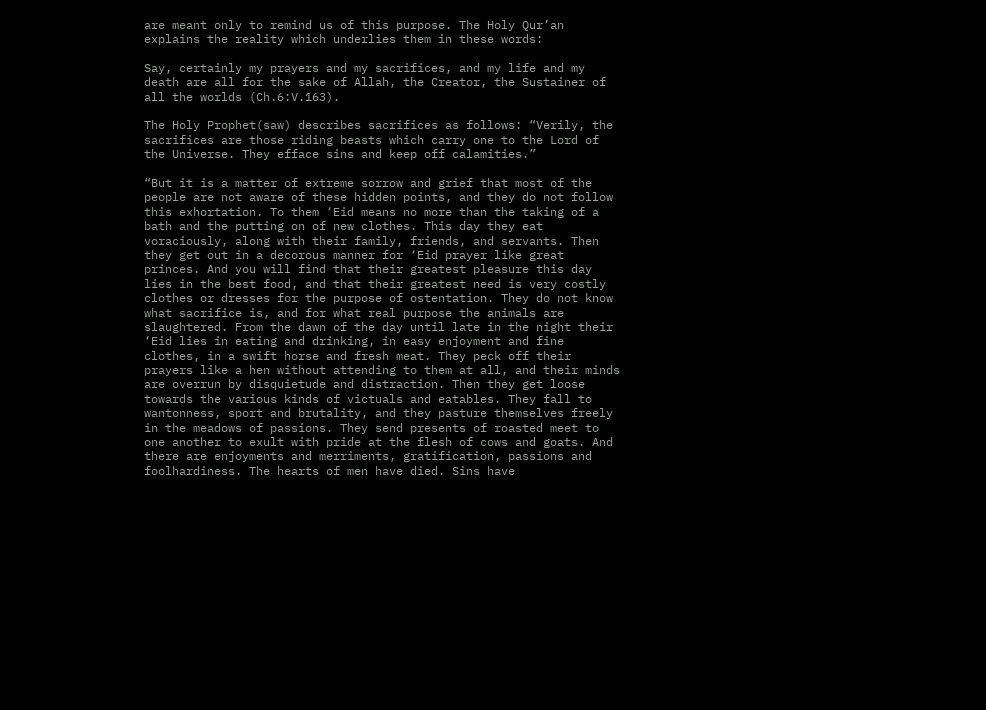are meant only to remind us of this purpose. The Holy Qur’an explains the reality which underlies them in these words:

Say, certainly my prayers and my sacrifices, and my life and my death are all for the sake of Allah, the Creator, the Sustainer of all the worlds (Ch.6:V.163).

The Holy Prophet(saw) describes sacrifices as follows: “Verily, the sacrifices are those riding beasts which carry one to the Lord of the Universe. They efface sins and keep off calamities.”

“But it is a matter of extreme sorrow and grief that most of the people are not aware of these hidden points, and they do not follow this exhortation. To them ‘Eid means no more than the taking of a bath and the putting on of new clothes. This day they eat voraciously, along with their family, friends, and servants. Then they get out in a decorous manner for ‘Eid prayer like great princes. And you will find that their greatest pleasure this day lies in the best food, and that their greatest need is very costly clothes or dresses for the purpose of ostentation. They do not know what sacrifice is, and for what real purpose the animals are slaughtered. From the dawn of the day until late in the night their ‘Eid lies in eating and drinking, in easy enjoyment and fine clothes, in a swift horse and fresh meat. They peck off their prayers like a hen without attending to them at all, and their minds are overrun by disquietude and distraction. Then they get loose towards the various kinds of victuals and eatables. They fall to wantonness, sport and brutality, and they pasture themselves freely in the meadows of passions. They send presents of roasted meet to one another to exult with pride at the flesh of cows and goats. And there are enjoyments and merriments, gratification, passions and foolhardiness. The hearts of men have died. Sins have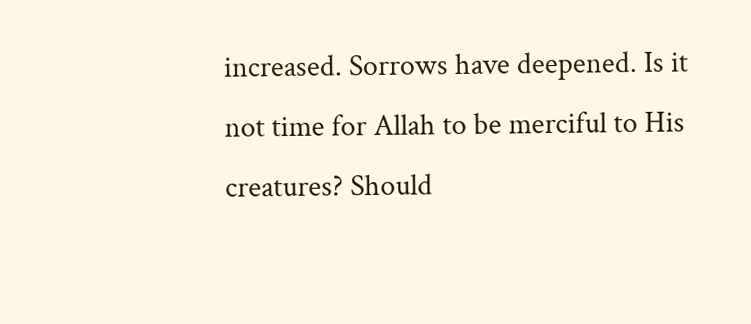increased. Sorrows have deepened. Is it not time for Allah to be merciful to His creatures? Should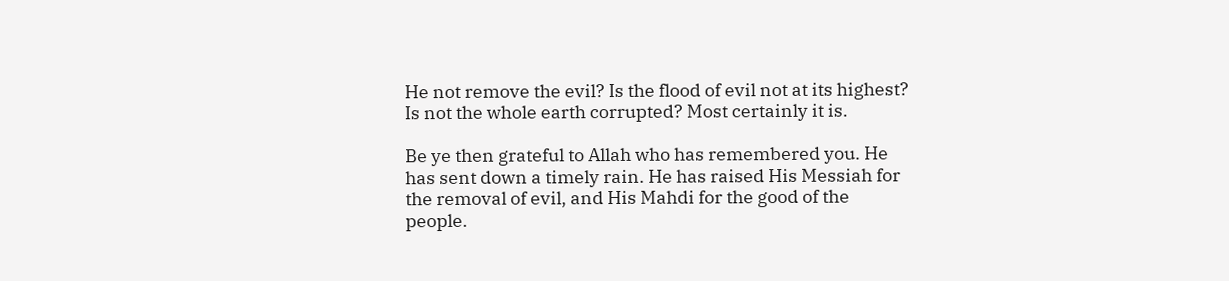He not remove the evil? Is the flood of evil not at its highest? Is not the whole earth corrupted? Most certainly it is.

Be ye then grateful to Allah who has remembered you. He has sent down a timely rain. He has raised His Messiah for the removal of evil, and His Mahdi for the good of the people.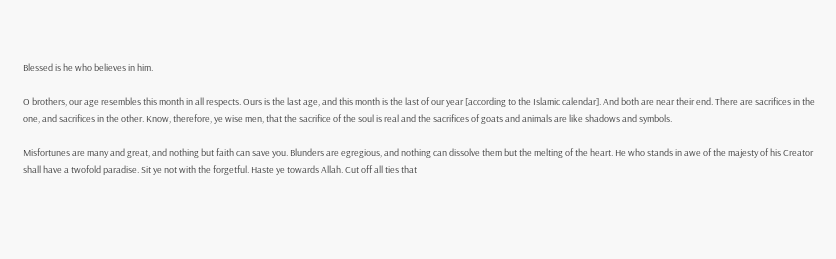Blessed is he who believes in him.

O brothers, our age resembles this month in all respects. Ours is the last age, and this month is the last of our year [according to the Islamic calendar]. And both are near their end. There are sacrifices in the one, and sacrifices in the other. Know, therefore, ye wise men, that the sacrifice of the soul is real and the sacrifices of goats and animals are like shadows and symbols.

Misfortunes are many and great, and nothing but faith can save you. Blunders are egregious, and nothing can dissolve them but the melting of the heart. He who stands in awe of the majesty of his Creator shall have a twofold paradise. Sit ye not with the forgetful. Haste ye towards Allah. Cut off all ties that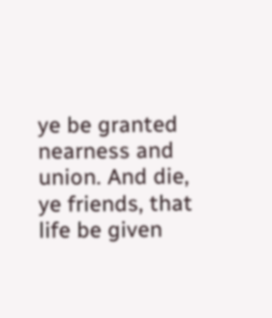ye be granted nearness and union. And die, ye friends, that life be given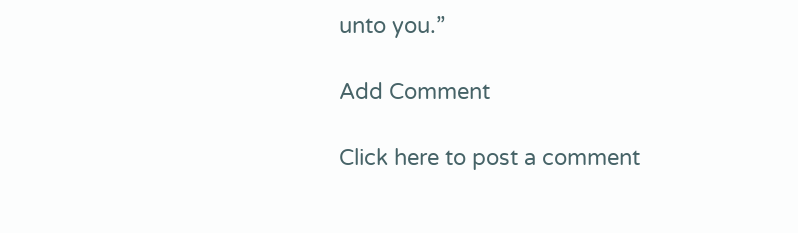unto you.”

Add Comment

Click here to post a comment